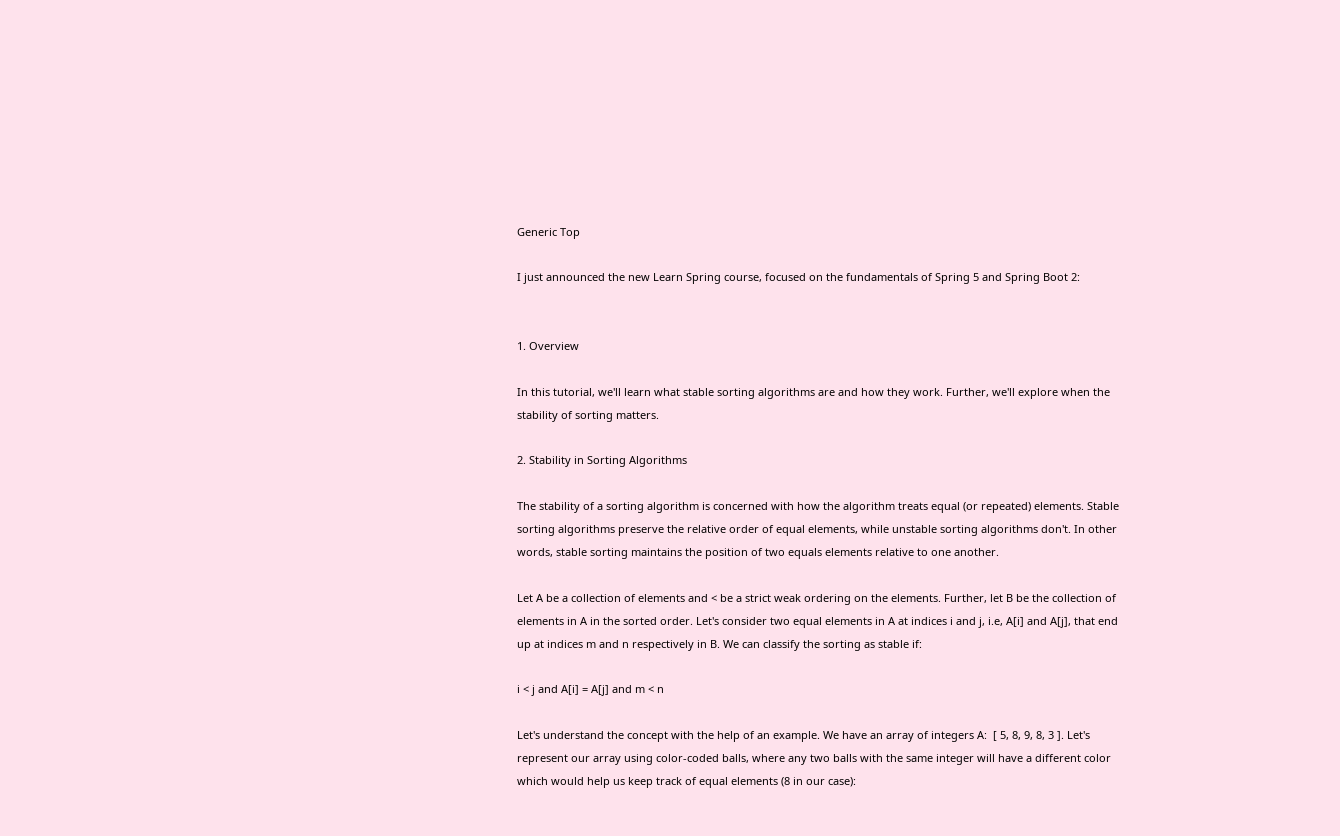Generic Top

I just announced the new Learn Spring course, focused on the fundamentals of Spring 5 and Spring Boot 2:


1. Overview

In this tutorial, we'll learn what stable sorting algorithms are and how they work. Further, we'll explore when the stability of sorting matters.

2. Stability in Sorting Algorithms

The stability of a sorting algorithm is concerned with how the algorithm treats equal (or repeated) elements. Stable sorting algorithms preserve the relative order of equal elements, while unstable sorting algorithms don't. In other words, stable sorting maintains the position of two equals elements relative to one another.

Let A be a collection of elements and < be a strict weak ordering on the elements. Further, let B be the collection of elements in A in the sorted order. Let's consider two equal elements in A at indices i and j, i.e, A[i] and A[j], that end up at indices m and n respectively in B. We can classify the sorting as stable if:

i < j and A[i] = A[j] and m < n

Let's understand the concept with the help of an example. We have an array of integers A:  [ 5, 8, 9, 8, 3 ]. Let's represent our array using color-coded balls, where any two balls with the same integer will have a different color which would help us keep track of equal elements (8 in our case):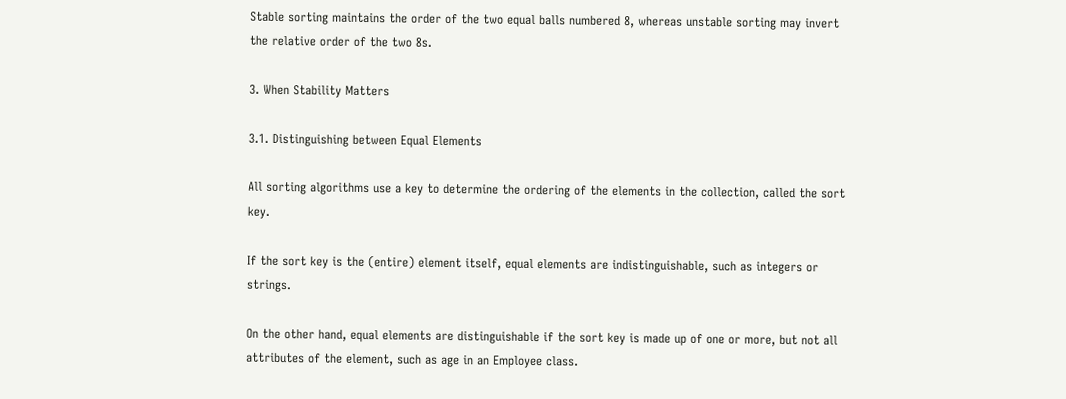Stable sorting maintains the order of the two equal balls numbered 8, whereas unstable sorting may invert the relative order of the two 8s.

3. When Stability Matters

3.1. Distinguishing between Equal Elements

All sorting algorithms use a key to determine the ordering of the elements in the collection, called the sort key.

If the sort key is the (entire) element itself, equal elements are indistinguishable, such as integers or strings.

On the other hand, equal elements are distinguishable if the sort key is made up of one or more, but not all attributes of the element, such as age in an Employee class.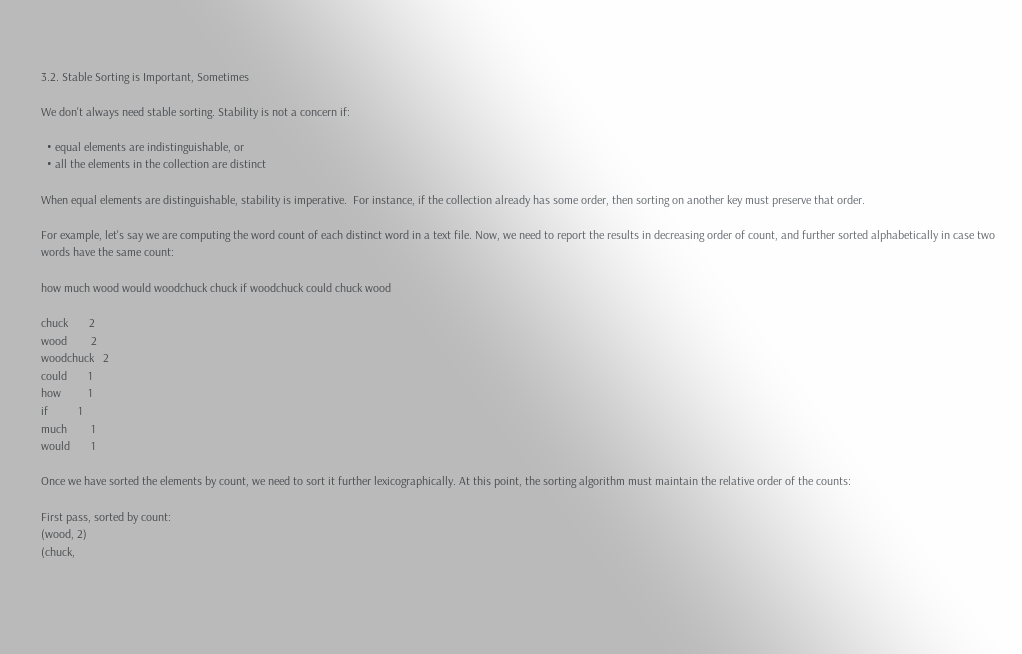3.2. Stable Sorting is Important, Sometimes

We don't always need stable sorting. Stability is not a concern if:

  • equal elements are indistinguishable, or
  • all the elements in the collection are distinct

When equal elements are distinguishable, stability is imperative.  For instance, if the collection already has some order, then sorting on another key must preserve that order.

For example, let's say we are computing the word count of each distinct word in a text file. Now, we need to report the results in decreasing order of count, and further sorted alphabetically in case two words have the same count:

how much wood would woodchuck chuck if woodchuck could chuck wood

chuck       2
wood        2
woodchuck   2
could       1
how         1
if          1
much        1
would       1

Once we have sorted the elements by count, we need to sort it further lexicographically. At this point, the sorting algorithm must maintain the relative order of the counts:

First pass, sorted by count:
(wood, 2)
(chuck,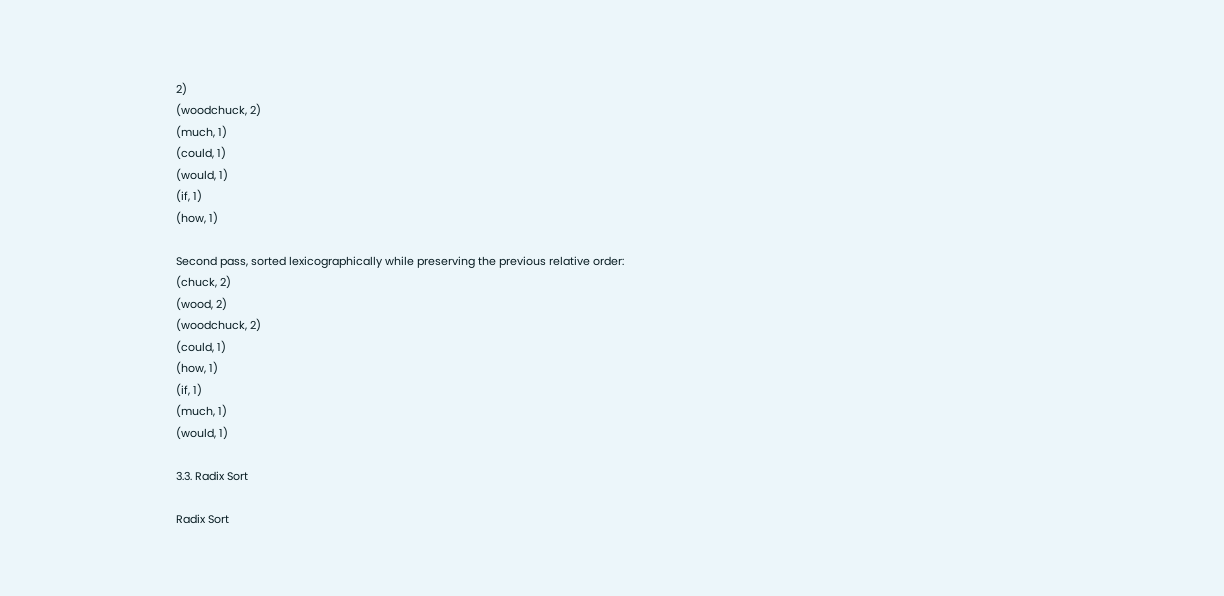2)
(woodchuck, 2)
(much, 1)
(could, 1)
(would, 1)
(if, 1)
(how, 1)

Second pass, sorted lexicographically while preserving the previous relative order:
(chuck, 2)
(wood, 2)
(woodchuck, 2)
(could, 1)
(how, 1)
(if, 1)
(much, 1)
(would, 1)

3.3. Radix Sort

Radix Sort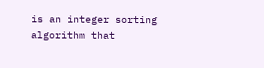is an integer sorting algorithm that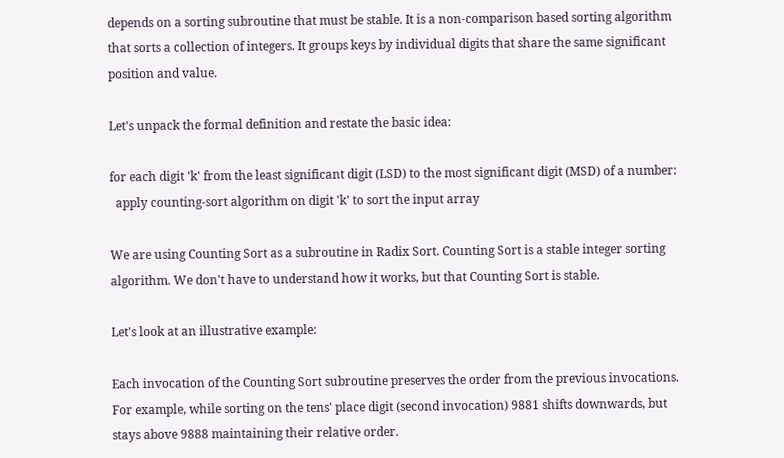depends on a sorting subroutine that must be stable. It is a non-comparison based sorting algorithm that sorts a collection of integers. It groups keys by individual digits that share the same significant position and value.

Let's unpack the formal definition and restate the basic idea:

for each digit 'k' from the least significant digit (LSD) to the most significant digit (MSD) of a number:
  apply counting-sort algorithm on digit 'k' to sort the input array

We are using Counting Sort as a subroutine in Radix Sort. Counting Sort is a stable integer sorting algorithm. We don't have to understand how it works, but that Counting Sort is stable.

Let's look at an illustrative example:

Each invocation of the Counting Sort subroutine preserves the order from the previous invocations. For example, while sorting on the tens' place digit (second invocation) 9881 shifts downwards, but stays above 9888 maintaining their relative order.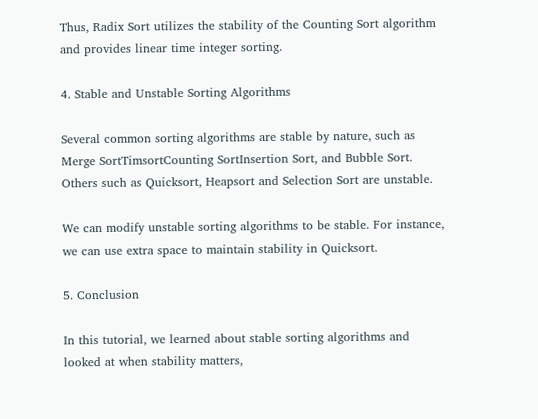Thus, Radix Sort utilizes the stability of the Counting Sort algorithm and provides linear time integer sorting.

4. Stable and Unstable Sorting Algorithms

Several common sorting algorithms are stable by nature, such as Merge SortTimsortCounting SortInsertion Sort, and Bubble Sort. Others such as Quicksort, Heapsort and Selection Sort are unstable.

We can modify unstable sorting algorithms to be stable. For instance, we can use extra space to maintain stability in Quicksort.

5. Conclusion

In this tutorial, we learned about stable sorting algorithms and looked at when stability matters,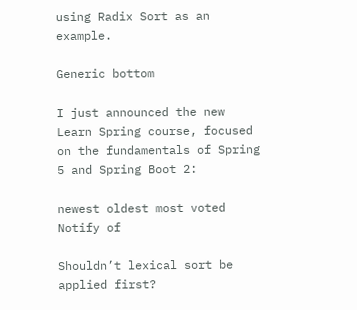using Radix Sort as an example.

Generic bottom

I just announced the new Learn Spring course, focused on the fundamentals of Spring 5 and Spring Boot 2:

newest oldest most voted
Notify of

Shouldn’t lexical sort be applied first?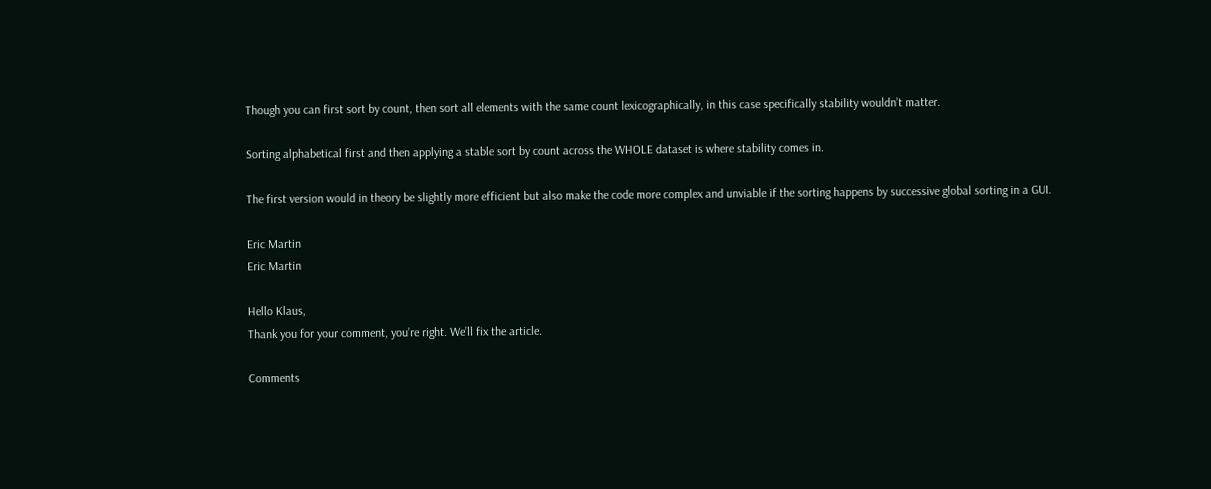Though you can first sort by count, then sort all elements with the same count lexicographically, in this case specifically stability wouldn’t matter.

Sorting alphabetical first and then applying a stable sort by count across the WHOLE dataset is where stability comes in.

The first version would in theory be slightly more efficient but also make the code more complex and unviable if the sorting happens by successive global sorting in a GUI.

Eric Martin
Eric Martin

Hello Klaus,
Thank you for your comment, you’re right. We’ll fix the article.

Comments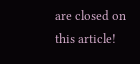are closed on this article!